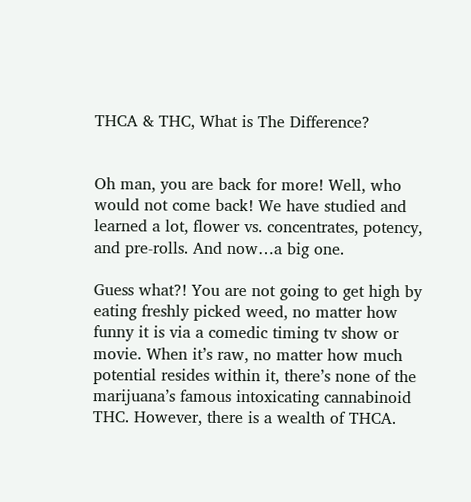THCA & THC, What is The Difference?


Oh man, you are back for more! Well, who would not come back! We have studied and learned a lot, flower vs. concentrates, potency, and pre-rolls. And now…a big one.

Guess what?! You are not going to get high by eating freshly picked weed, no matter how funny it is via a comedic timing tv show or movie. When it’s raw, no matter how much potential resides within it, there’s none of the marijuana’s famous intoxicating cannabinoid THC. However, there is a wealth of THCA.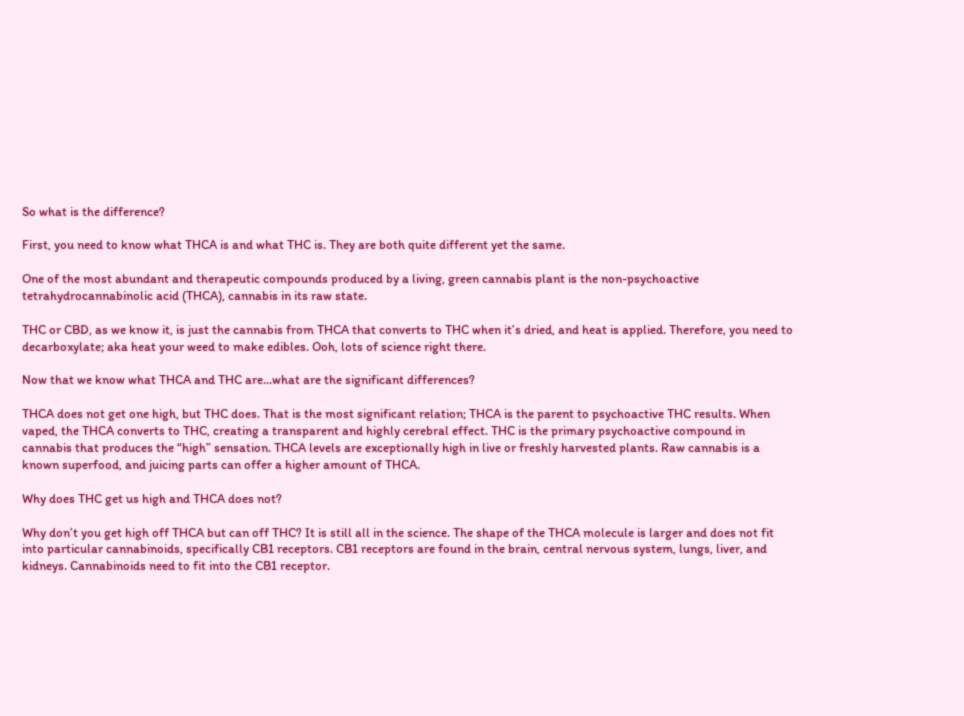So what is the difference?

First, you need to know what THCA is and what THC is. They are both quite different yet the same.

One of the most abundant and therapeutic compounds produced by a living, green cannabis plant is the non-psychoactive tetrahydrocannabinolic acid (THCA), cannabis in its raw state.

THC or CBD, as we know it, is just the cannabis from THCA that converts to THC when it’s dried, and heat is applied. Therefore, you need to decarboxylate; aka heat your weed to make edibles. Ooh, lots of science right there.

Now that we know what THCA and THC are…what are the significant differences?

THCA does not get one high, but THC does. That is the most significant relation; THCA is the parent to psychoactive THC results. When vaped, the THCA converts to THC, creating a transparent and highly cerebral effect. THC is the primary psychoactive compound in cannabis that produces the “high” sensation. THCA levels are exceptionally high in live or freshly harvested plants. Raw cannabis is a known superfood, and juicing parts can offer a higher amount of THCA.

Why does THC get us high and THCA does not?

Why don’t you get high off THCA but can off THC? It is still all in the science. The shape of the THCA molecule is larger and does not fit into particular cannabinoids, specifically CB1 receptors. CB1 receptors are found in the brain, central nervous system, lungs, liver, and kidneys. Cannabinoids need to fit into the CB1 receptor.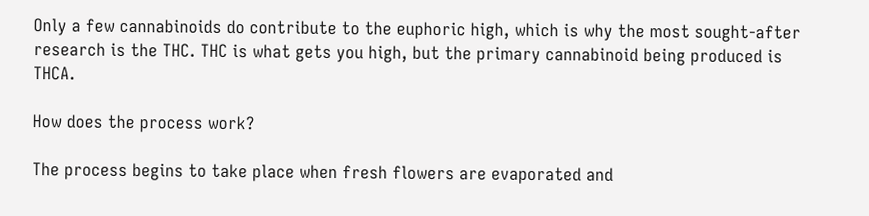Only a few cannabinoids do contribute to the euphoric high, which is why the most sought-after research is the THC. THC is what gets you high, but the primary cannabinoid being produced is THCA.

How does the process work?

The process begins to take place when fresh flowers are evaporated and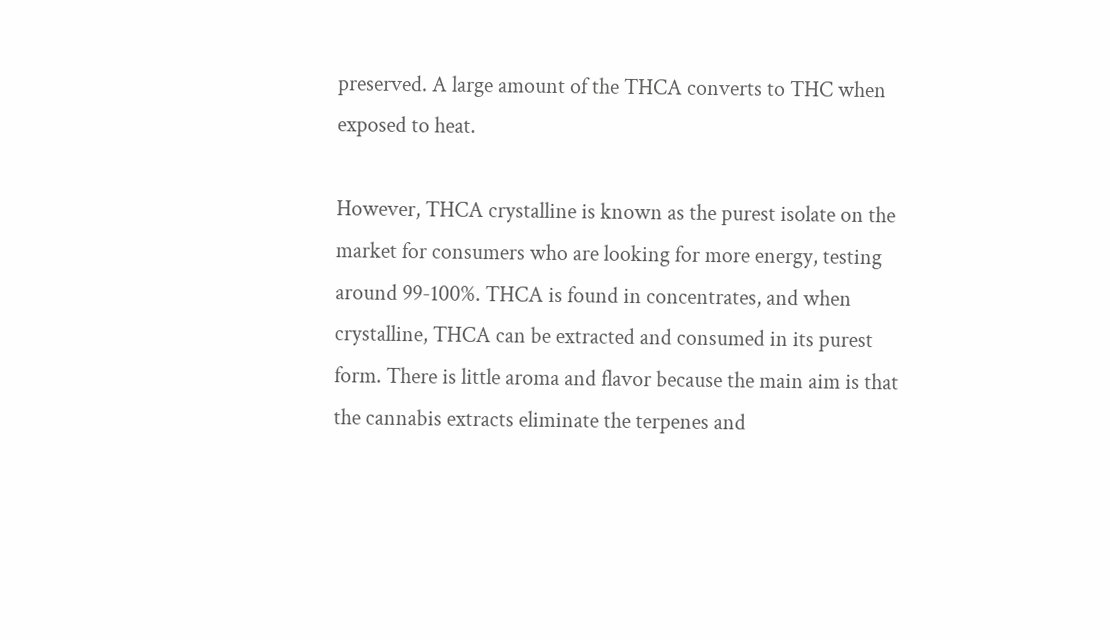preserved. A large amount of the THCA converts to THC when exposed to heat.

However, THCA crystalline is known as the purest isolate on the market for consumers who are looking for more energy, testing around 99-100%. THCA is found in concentrates, and when crystalline, THCA can be extracted and consumed in its purest form. There is little aroma and flavor because the main aim is that the cannabis extracts eliminate the terpenes and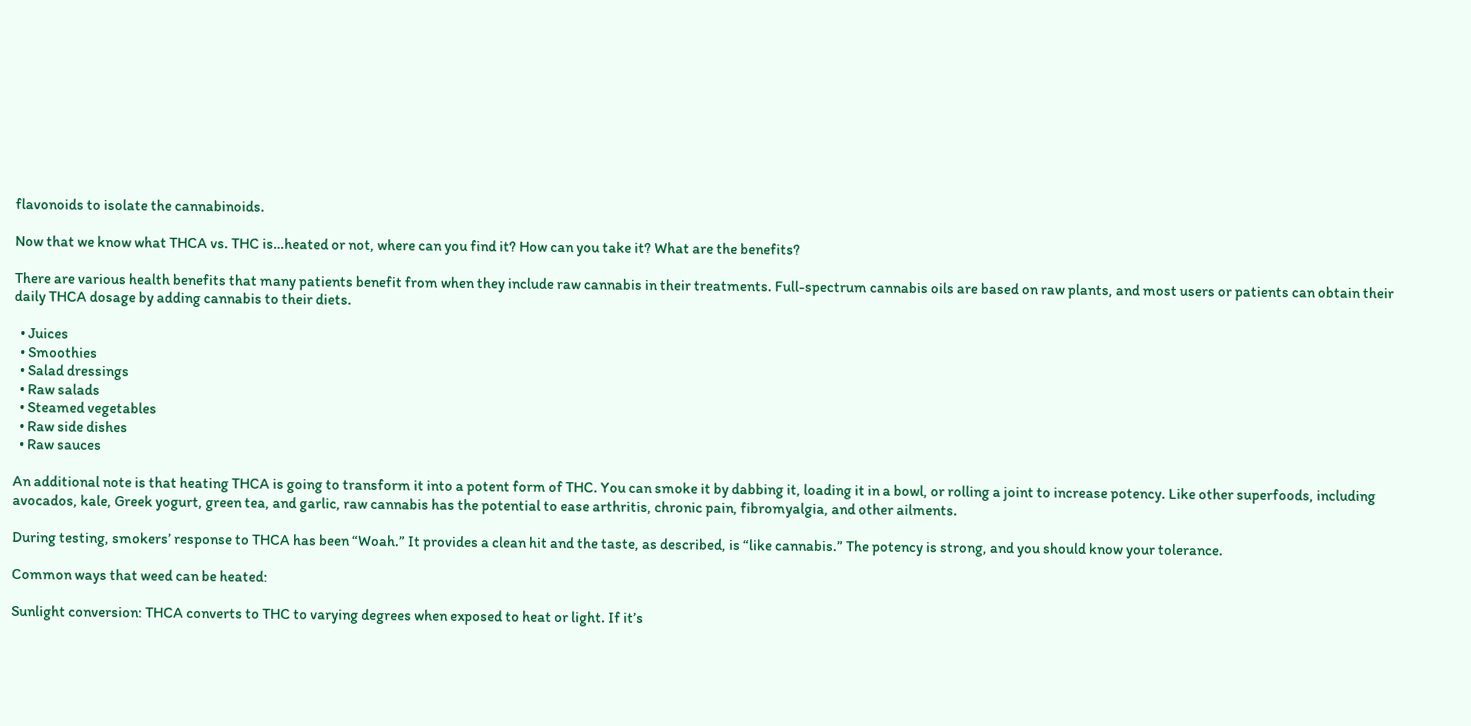flavonoids to isolate the cannabinoids.

Now that we know what THCA vs. THC is…heated or not, where can you find it? How can you take it? What are the benefits?

There are various health benefits that many patients benefit from when they include raw cannabis in their treatments. Full-spectrum cannabis oils are based on raw plants, and most users or patients can obtain their daily THCA dosage by adding cannabis to their diets.

  • Juices
  • Smoothies
  • Salad dressings
  • Raw salads
  • Steamed vegetables
  • Raw side dishes
  • Raw sauces

An additional note is that heating THCA is going to transform it into a potent form of THC. You can smoke it by dabbing it, loading it in a bowl, or rolling a joint to increase potency. Like other superfoods, including avocados, kale, Greek yogurt, green tea, and garlic, raw cannabis has the potential to ease arthritis, chronic pain, fibromyalgia, and other ailments.

During testing, smokers’ response to THCA has been “Woah.” It provides a clean hit and the taste, as described, is “like cannabis.” The potency is strong, and you should know your tolerance.

Common ways that weed can be heated:

Sunlight conversion: THCA converts to THC to varying degrees when exposed to heat or light. If it’s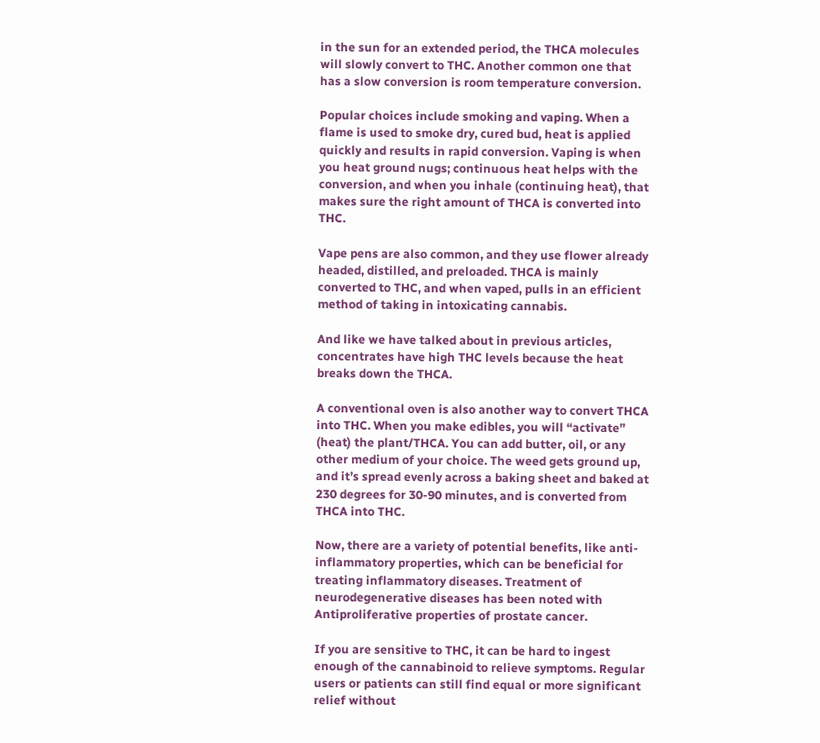in the sun for an extended period, the THCA molecules will slowly convert to THC. Another common one that has a slow conversion is room temperature conversion.

Popular choices include smoking and vaping. When a flame is used to smoke dry, cured bud, heat is applied quickly and results in rapid conversion. Vaping is when you heat ground nugs; continuous heat helps with the conversion, and when you inhale (continuing heat), that makes sure the right amount of THCA is converted into THC.

Vape pens are also common, and they use flower already headed, distilled, and preloaded. THCA is mainly converted to THC, and when vaped, pulls in an efficient method of taking in intoxicating cannabis.

And like we have talked about in previous articles, concentrates have high THC levels because the heat breaks down the THCA.

A conventional oven is also another way to convert THCA into THC. When you make edibles, you will “activate” (heat) the plant/THCA. You can add butter, oil, or any other medium of your choice. The weed gets ground up, and it’s spread evenly across a baking sheet and baked at 230 degrees for 30-90 minutes, and is converted from THCA into THC.

Now, there are a variety of potential benefits, like anti-inflammatory properties, which can be beneficial for treating inflammatory diseases. Treatment of neurodegenerative diseases has been noted with Antiproliferative properties of prostate cancer.

If you are sensitive to THC, it can be hard to ingest enough of the cannabinoid to relieve symptoms. Regular users or patients can still find equal or more significant relief without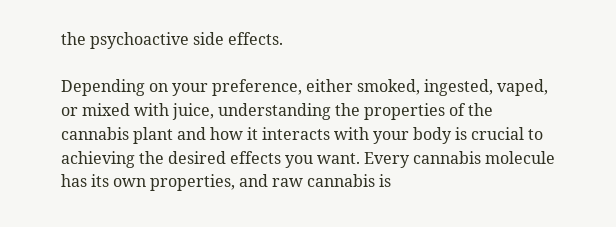the psychoactive side effects.

Depending on your preference, either smoked, ingested, vaped, or mixed with juice, understanding the properties of the cannabis plant and how it interacts with your body is crucial to achieving the desired effects you want. Every cannabis molecule has its own properties, and raw cannabis is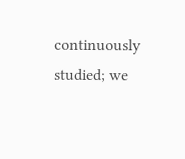continuously studied; we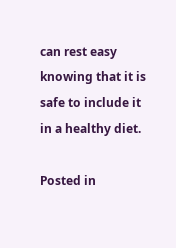can rest easy knowing that it is safe to include it in a healthy diet.

Posted in